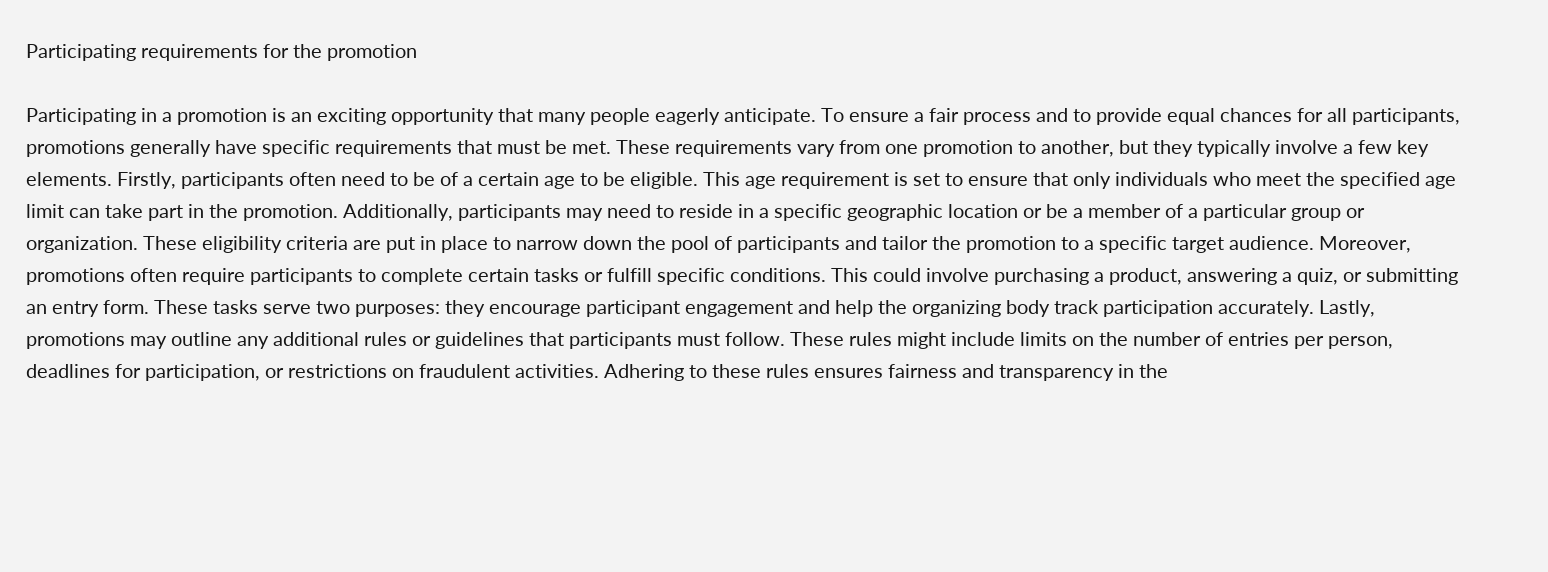Participating requirements for the promotion

Participating in a promotion is an exciting opportunity that many people eagerly anticipate. To ensure a fair process and to provide equal chances for all participants, promotions generally have specific requirements that must be met. These requirements vary from one promotion to another, but they typically involve a few key elements. Firstly, participants often need to be of a certain age to be eligible. This age requirement is set to ensure that only individuals who meet the specified age limit can take part in the promotion. Additionally, participants may need to reside in a specific geographic location or be a member of a particular group or organization. These eligibility criteria are put in place to narrow down the pool of participants and tailor the promotion to a specific target audience. Moreover, promotions often require participants to complete certain tasks or fulfill specific conditions. This could involve purchasing a product, answering a quiz, or submitting an entry form. These tasks serve two purposes: they encourage participant engagement and help the organizing body track participation accurately. Lastly, promotions may outline any additional rules or guidelines that participants must follow. These rules might include limits on the number of entries per person, deadlines for participation, or restrictions on fraudulent activities. Adhering to these rules ensures fairness and transparency in the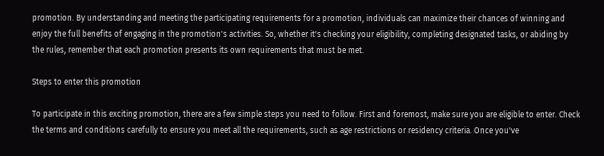promotion. By understanding and meeting the participating requirements for a promotion, individuals can maximize their chances of winning and enjoy the full benefits of engaging in the promotion's activities. So, whether it's checking your eligibility, completing designated tasks, or abiding by the rules, remember that each promotion presents its own requirements that must be met.

Steps to enter this promotion

To participate in this exciting promotion, there are a few simple steps you need to follow. First and foremost, make sure you are eligible to enter. Check the terms and conditions carefully to ensure you meet all the requirements, such as age restrictions or residency criteria. Once you've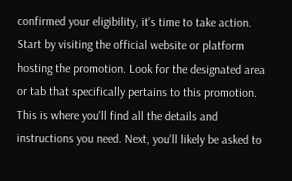confirmed your eligibility, it's time to take action. Start by visiting the official website or platform hosting the promotion. Look for the designated area or tab that specifically pertains to this promotion. This is where you'll find all the details and instructions you need. Next, you'll likely be asked to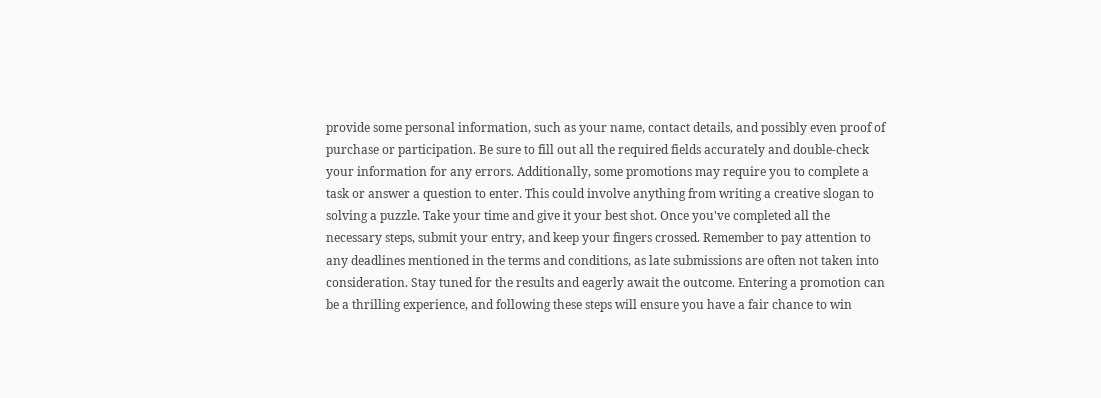provide some personal information, such as your name, contact details, and possibly even proof of purchase or participation. Be sure to fill out all the required fields accurately and double-check your information for any errors. Additionally, some promotions may require you to complete a task or answer a question to enter. This could involve anything from writing a creative slogan to solving a puzzle. Take your time and give it your best shot. Once you've completed all the necessary steps, submit your entry, and keep your fingers crossed. Remember to pay attention to any deadlines mentioned in the terms and conditions, as late submissions are often not taken into consideration. Stay tuned for the results and eagerly await the outcome. Entering a promotion can be a thrilling experience, and following these steps will ensure you have a fair chance to win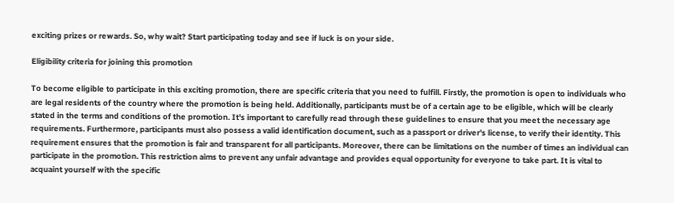exciting prizes or rewards. So, why wait? Start participating today and see if luck is on your side.

Eligibility criteria for joining this promotion

To become eligible to participate in this exciting promotion, there are specific criteria that you need to fulfill. Firstly, the promotion is open to individuals who are legal residents of the country where the promotion is being held. Additionally, participants must be of a certain age to be eligible, which will be clearly stated in the terms and conditions of the promotion. It's important to carefully read through these guidelines to ensure that you meet the necessary age requirements. Furthermore, participants must also possess a valid identification document, such as a passport or driver's license, to verify their identity. This requirement ensures that the promotion is fair and transparent for all participants. Moreover, there can be limitations on the number of times an individual can participate in the promotion. This restriction aims to prevent any unfair advantage and provides equal opportunity for everyone to take part. It is vital to acquaint yourself with the specific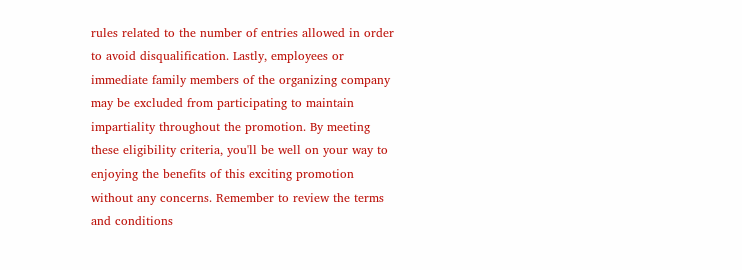rules related to the number of entries allowed in order to avoid disqualification. Lastly, employees or immediate family members of the organizing company may be excluded from participating to maintain impartiality throughout the promotion. By meeting these eligibility criteria, you'll be well on your way to enjoying the benefits of this exciting promotion without any concerns. Remember to review the terms and conditions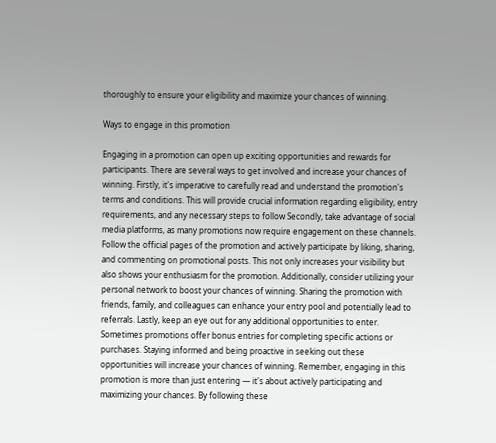thoroughly to ensure your eligibility and maximize your chances of winning.

Ways to engage in this promotion

Engaging in a promotion can open up exciting opportunities and rewards for participants. There are several ways to get involved and increase your chances of winning. Firstly, it's imperative to carefully read and understand the promotion's terms and conditions. This will provide crucial information regarding eligibility, entry requirements, and any necessary steps to follow Secondly, take advantage of social media platforms, as many promotions now require engagement on these channels. Follow the official pages of the promotion and actively participate by liking, sharing, and commenting on promotional posts. This not only increases your visibility but also shows your enthusiasm for the promotion. Additionally, consider utilizing your personal network to boost your chances of winning. Sharing the promotion with friends, family, and colleagues can enhance your entry pool and potentially lead to referrals. Lastly, keep an eye out for any additional opportunities to enter. Sometimes promotions offer bonus entries for completing specific actions or purchases. Staying informed and being proactive in seeking out these opportunities will increase your chances of winning. Remember, engaging in this promotion is more than just entering — it's about actively participating and maximizing your chances. By following these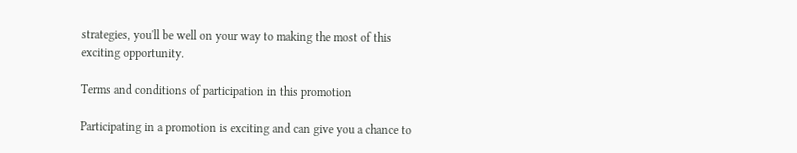strategies, you'll be well on your way to making the most of this exciting opportunity.

Terms and conditions of participation in this promotion

Participating in a promotion is exciting and can give you a chance to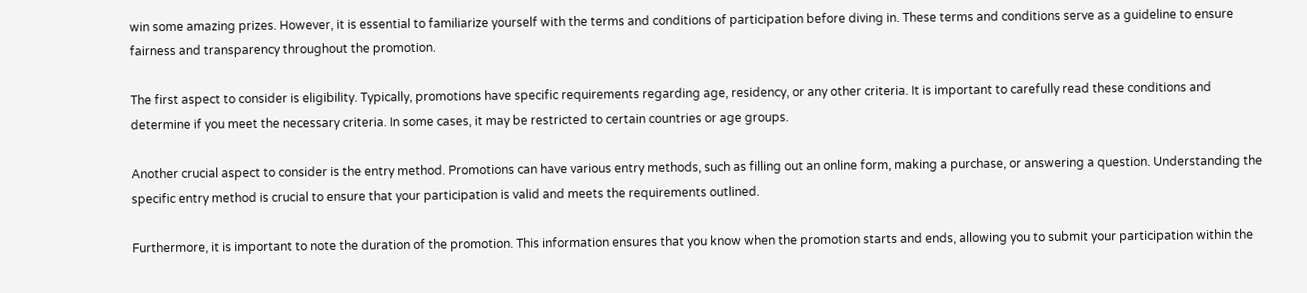win some amazing prizes. However, it is essential to familiarize yourself with the terms and conditions of participation before diving in. These terms and conditions serve as a guideline to ensure fairness and transparency throughout the promotion.

The first aspect to consider is eligibility. Typically, promotions have specific requirements regarding age, residency, or any other criteria. It is important to carefully read these conditions and determine if you meet the necessary criteria. In some cases, it may be restricted to certain countries or age groups.

Another crucial aspect to consider is the entry method. Promotions can have various entry methods, such as filling out an online form, making a purchase, or answering a question. Understanding the specific entry method is crucial to ensure that your participation is valid and meets the requirements outlined.

Furthermore, it is important to note the duration of the promotion. This information ensures that you know when the promotion starts and ends, allowing you to submit your participation within the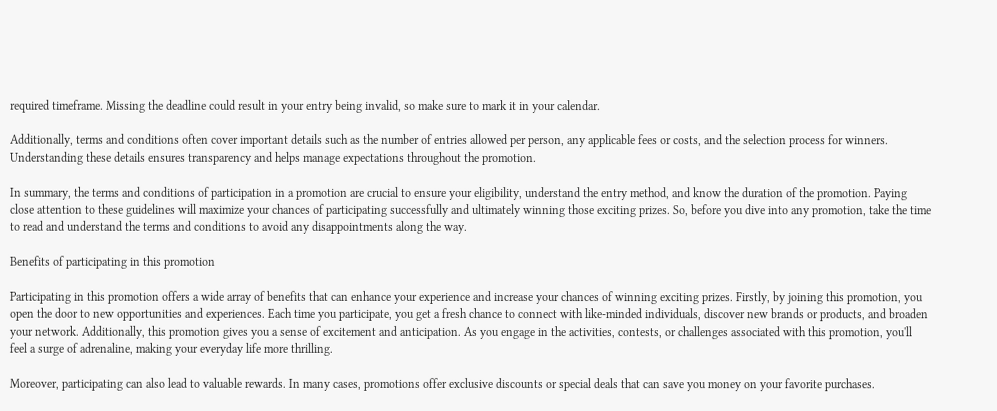required timeframe. Missing the deadline could result in your entry being invalid, so make sure to mark it in your calendar.

Additionally, terms and conditions often cover important details such as the number of entries allowed per person, any applicable fees or costs, and the selection process for winners. Understanding these details ensures transparency and helps manage expectations throughout the promotion.

In summary, the terms and conditions of participation in a promotion are crucial to ensure your eligibility, understand the entry method, and know the duration of the promotion. Paying close attention to these guidelines will maximize your chances of participating successfully and ultimately winning those exciting prizes. So, before you dive into any promotion, take the time to read and understand the terms and conditions to avoid any disappointments along the way.

Benefits of participating in this promotion

Participating in this promotion offers a wide array of benefits that can enhance your experience and increase your chances of winning exciting prizes. Firstly, by joining this promotion, you open the door to new opportunities and experiences. Each time you participate, you get a fresh chance to connect with like-minded individuals, discover new brands or products, and broaden your network. Additionally, this promotion gives you a sense of excitement and anticipation. As you engage in the activities, contests, or challenges associated with this promotion, you'll feel a surge of adrenaline, making your everyday life more thrilling.

Moreover, participating can also lead to valuable rewards. In many cases, promotions offer exclusive discounts or special deals that can save you money on your favorite purchases.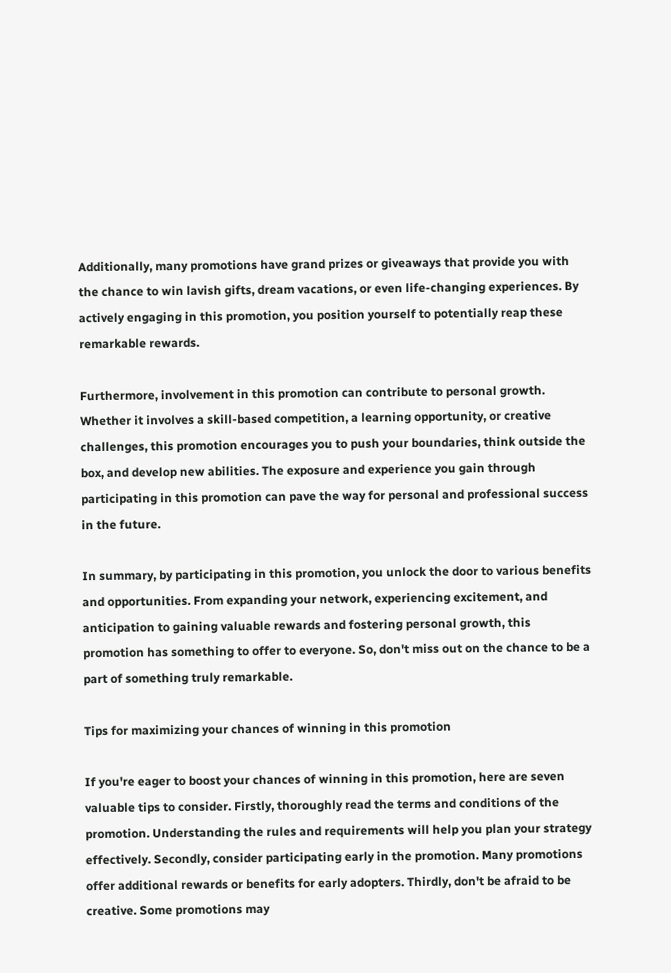Additionally, many promotions have grand prizes or giveaways that provide you with the chance to win lavish gifts, dream vacations, or even life-changing experiences. By actively engaging in this promotion, you position yourself to potentially reap these remarkable rewards.

Furthermore, involvement in this promotion can contribute to personal growth. Whether it involves a skill-based competition, a learning opportunity, or creative challenges, this promotion encourages you to push your boundaries, think outside the box, and develop new abilities. The exposure and experience you gain through participating in this promotion can pave the way for personal and professional success in the future.

In summary, by participating in this promotion, you unlock the door to various benefits and opportunities. From expanding your network, experiencing excitement, and anticipation to gaining valuable rewards and fostering personal growth, this promotion has something to offer to everyone. So, don't miss out on the chance to be a part of something truly remarkable.

Tips for maximizing your chances of winning in this promotion

If you're eager to boost your chances of winning in this promotion, here are seven valuable tips to consider. Firstly, thoroughly read the terms and conditions of the promotion. Understanding the rules and requirements will help you plan your strategy effectively. Secondly, consider participating early in the promotion. Many promotions offer additional rewards or benefits for early adopters. Thirdly, don't be afraid to be creative. Some promotions may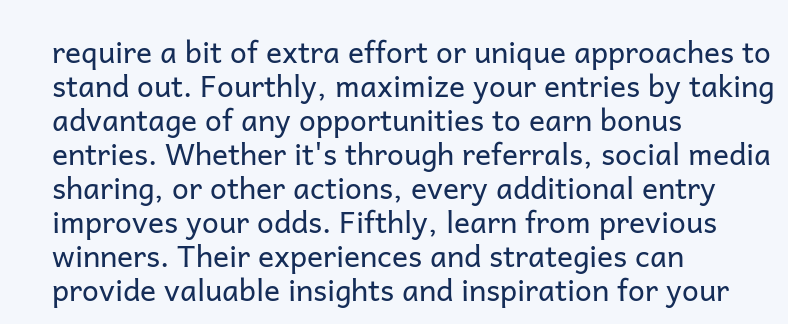require a bit of extra effort or unique approaches to stand out. Fourthly, maximize your entries by taking advantage of any opportunities to earn bonus entries. Whether it's through referrals, social media sharing, or other actions, every additional entry improves your odds. Fifthly, learn from previous winners. Their experiences and strategies can provide valuable insights and inspiration for your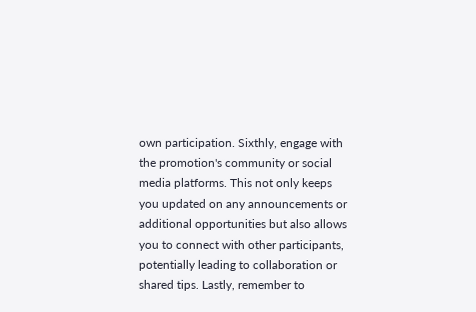own participation. Sixthly, engage with the promotion's community or social media platforms. This not only keeps you updated on any announcements or additional opportunities but also allows you to connect with other participants, potentially leading to collaboration or shared tips. Lastly, remember to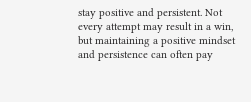stay positive and persistent. Not every attempt may result in a win, but maintaining a positive mindset and persistence can often pay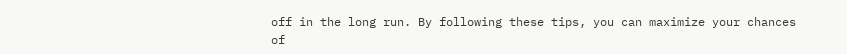off in the long run. By following these tips, you can maximize your chances of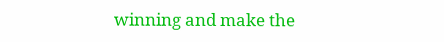winning and make the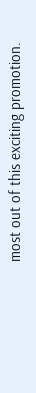most out of this exciting promotion.